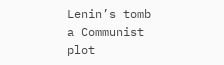Lenin’s tomb a Communist plot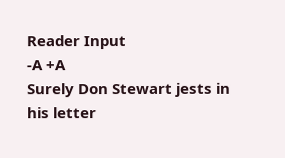Reader Input
-A +A
Surely Don Stewart jests in his letter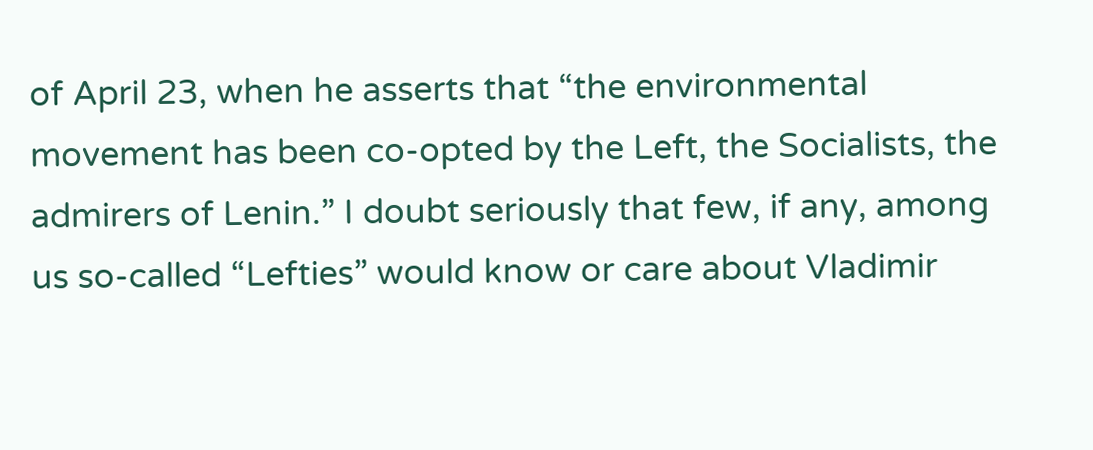of April 23, when he asserts that “the environmental movement has been co-opted by the Left, the Socialists, the admirers of Lenin.” I doubt seriously that few, if any, among us so-called “Lefties” would know or care about Vladimir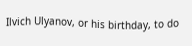Ilvich Ulyanov, or his birthday, to do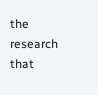the research that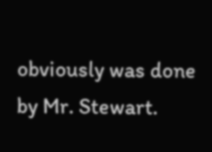obviously was done by Mr. Stewart.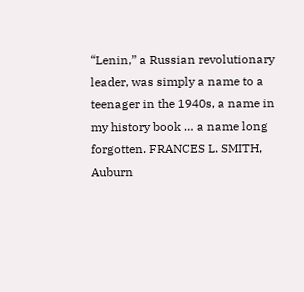“Lenin,” a Russian revolutionary leader, was simply a name to a teenager in the 1940s, a name in my history book … a name long forgotten. FRANCES L. SMITH, Auburn